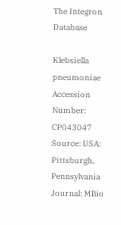The Integron Database

Klebsiella pneumoniae
Accession Number: CP043047
Source: USA: Pittsburgh, Pennsylvania
Journal: MBio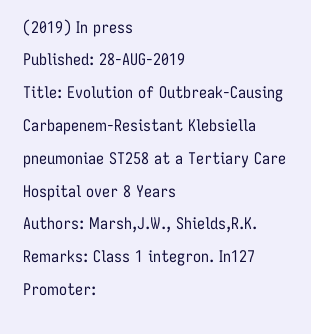(2019) In press
Published: 28-AUG-2019
Title: Evolution of Outbreak-Causing Carbapenem-Resistant Klebsiella pneumoniae ST258 at a Tertiary Care Hospital over 8 Years
Authors: Marsh,J.W., Shields,R.K.
Remarks: Class 1 integron. In127
Promoter: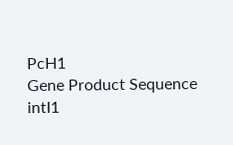PcH1
Gene Product Sequence
intI1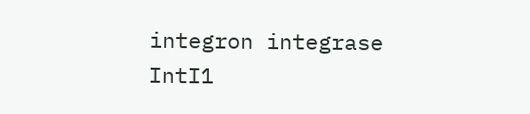integron integrase IntI1